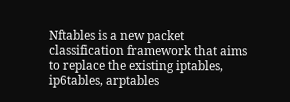Nftables is a new packet classification framework that aims to replace the existing iptables, ip6tables, arptables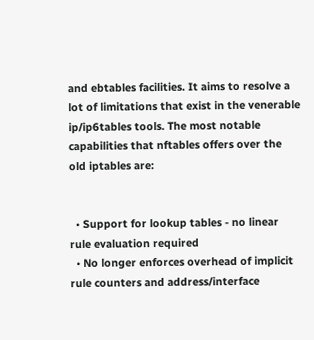and ebtables facilities. It aims to resolve a lot of limitations that exist in the venerable ip/ip6tables tools. The most notable capabilities that nftables offers over the old iptables are:


  • Support for lookup tables - no linear rule evaluation required
  • No longer enforces overhead of implicit rule counters and address/interface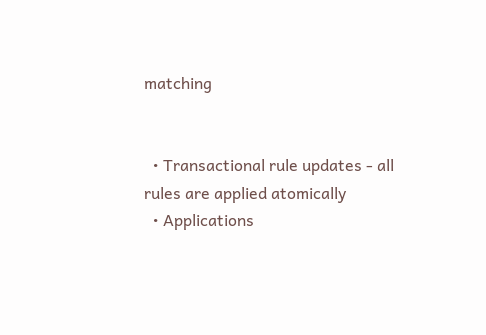matching


  • Transactional rule updates - all rules are applied atomically
  • Applications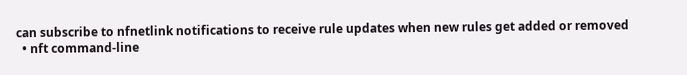can subscribe to nfnetlink notifications to receive rule updates when new rules get added or removed
  • nft command-line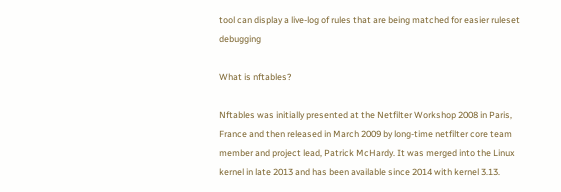tool can display a live-log of rules that are being matched for easier ruleset debugging

What is nftables?

Nftables was initially presented at the Netfilter Workshop 2008 in Paris, France and then released in March 2009 by long-time netfilter core team member and project lead, Patrick McHardy. It was merged into the Linux kernel in late 2013 and has been available since 2014 with kernel 3.13.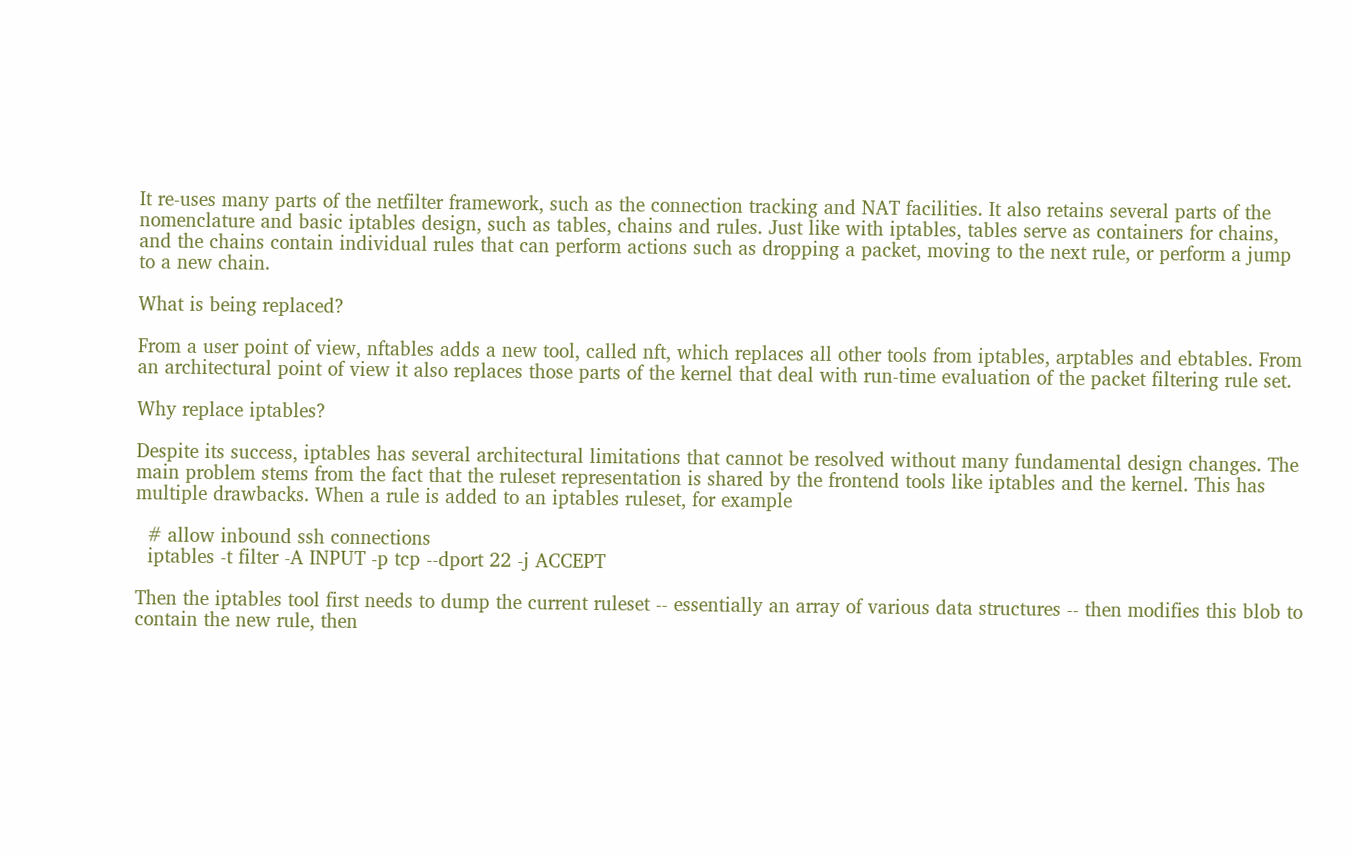It re-uses many parts of the netfilter framework, such as the connection tracking and NAT facilities. It also retains several parts of the nomenclature and basic iptables design, such as tables, chains and rules. Just like with iptables, tables serve as containers for chains, and the chains contain individual rules that can perform actions such as dropping a packet, moving to the next rule, or perform a jump to a new chain.

What is being replaced?

From a user point of view, nftables adds a new tool, called nft, which replaces all other tools from iptables, arptables and ebtables. From an architectural point of view it also replaces those parts of the kernel that deal with run-time evaluation of the packet filtering rule set.

Why replace iptables?

Despite its success, iptables has several architectural limitations that cannot be resolved without many fundamental design changes. The main problem stems from the fact that the ruleset representation is shared by the frontend tools like iptables and the kernel. This has multiple drawbacks. When a rule is added to an iptables ruleset, for example

  # allow inbound ssh connections
  iptables -t filter -A INPUT -p tcp --dport 22 -j ACCEPT

Then the iptables tool first needs to dump the current ruleset -- essentially an array of various data structures -- then modifies this blob to contain the new rule, then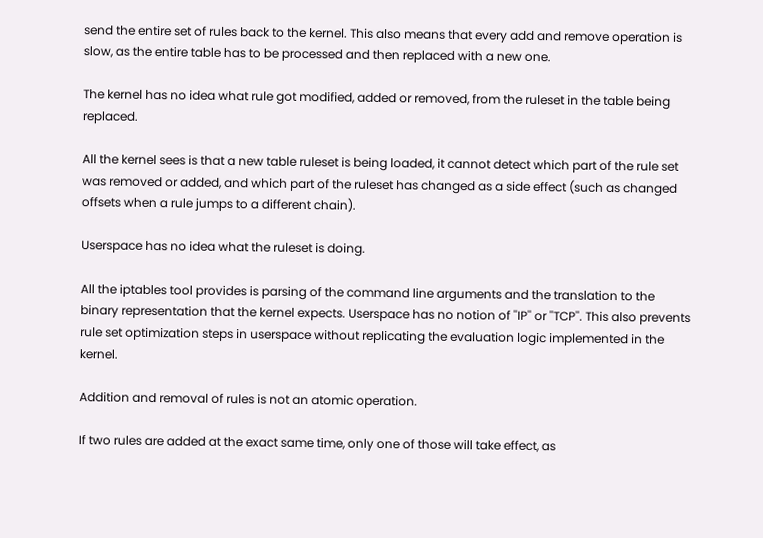send the entire set of rules back to the kernel. This also means that every add and remove operation is slow, as the entire table has to be processed and then replaced with a new one.

The kernel has no idea what rule got modified, added or removed, from the ruleset in the table being replaced.

All the kernel sees is that a new table ruleset is being loaded, it cannot detect which part of the rule set was removed or added, and which part of the ruleset has changed as a side effect (such as changed offsets when a rule jumps to a different chain).

Userspace has no idea what the ruleset is doing.

All the iptables tool provides is parsing of the command line arguments and the translation to the binary representation that the kernel expects. Userspace has no notion of ''IP'' or ''TCP''. This also prevents rule set optimization steps in userspace without replicating the evaluation logic implemented in the kernel.

Addition and removal of rules is not an atomic operation.

If two rules are added at the exact same time, only one of those will take effect, as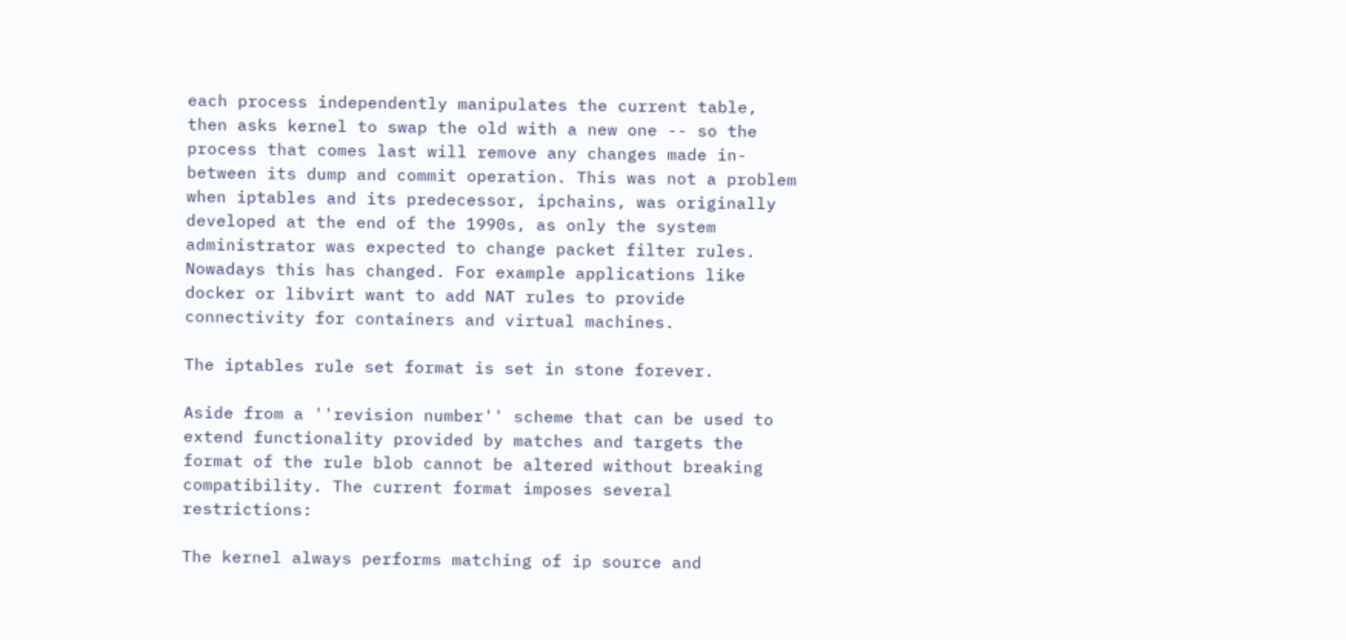each process independently manipulates the current table, then asks kernel to swap the old with a new one -- so the process that comes last will remove any changes made in-between its dump and commit operation. This was not a problem when iptables and its predecessor, ipchains, was originally developed at the end of the 1990s, as only the system administrator was expected to change packet filter rules.  Nowadays this has changed. For example applications like docker or libvirt want to add NAT rules to provide connectivity for containers and virtual machines.

The iptables rule set format is set in stone forever.

Aside from a ''revision number'' scheme that can be used to extend functionality provided by matches and targets the format of the rule blob cannot be altered without breaking compatibility. The current format imposes several restrictions:

The kernel always performs matching of ip source and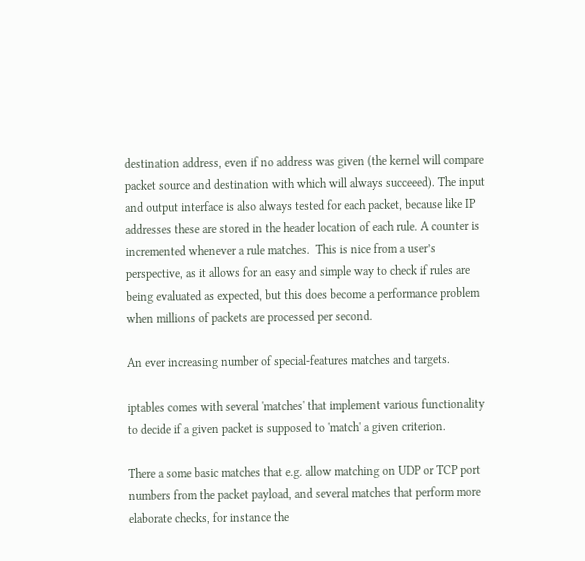destination address, even if no address was given (the kernel will compare packet source and destination with which will always succeeed). The input and output interface is also always tested for each packet, because like IP addresses these are stored in the header location of each rule. A counter is incremented whenever a rule matches.  This is nice from a user’s perspective, as it allows for an easy and simple way to check if rules are being evaluated as expected, but this does become a performance problem when millions of packets are processed per second.

An ever increasing number of special-features matches and targets.

iptables comes with several 'matches' that implement various functionality to decide if a given packet is supposed to 'match' a given criterion.

There a some basic matches that e.g. allow matching on UDP or TCP port numbers from the packet payload, and several matches that perform more elaborate checks, for instance the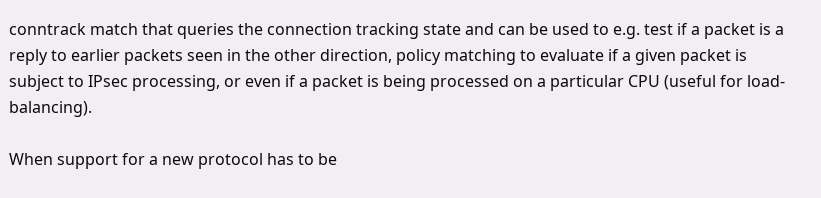conntrack match that queries the connection tracking state and can be used to e.g. test if a packet is a reply to earlier packets seen in the other direction, policy matching to evaluate if a given packet is subject to IPsec processing, or even if a packet is being processed on a particular CPU (useful for load-balancing).

When support for a new protocol has to be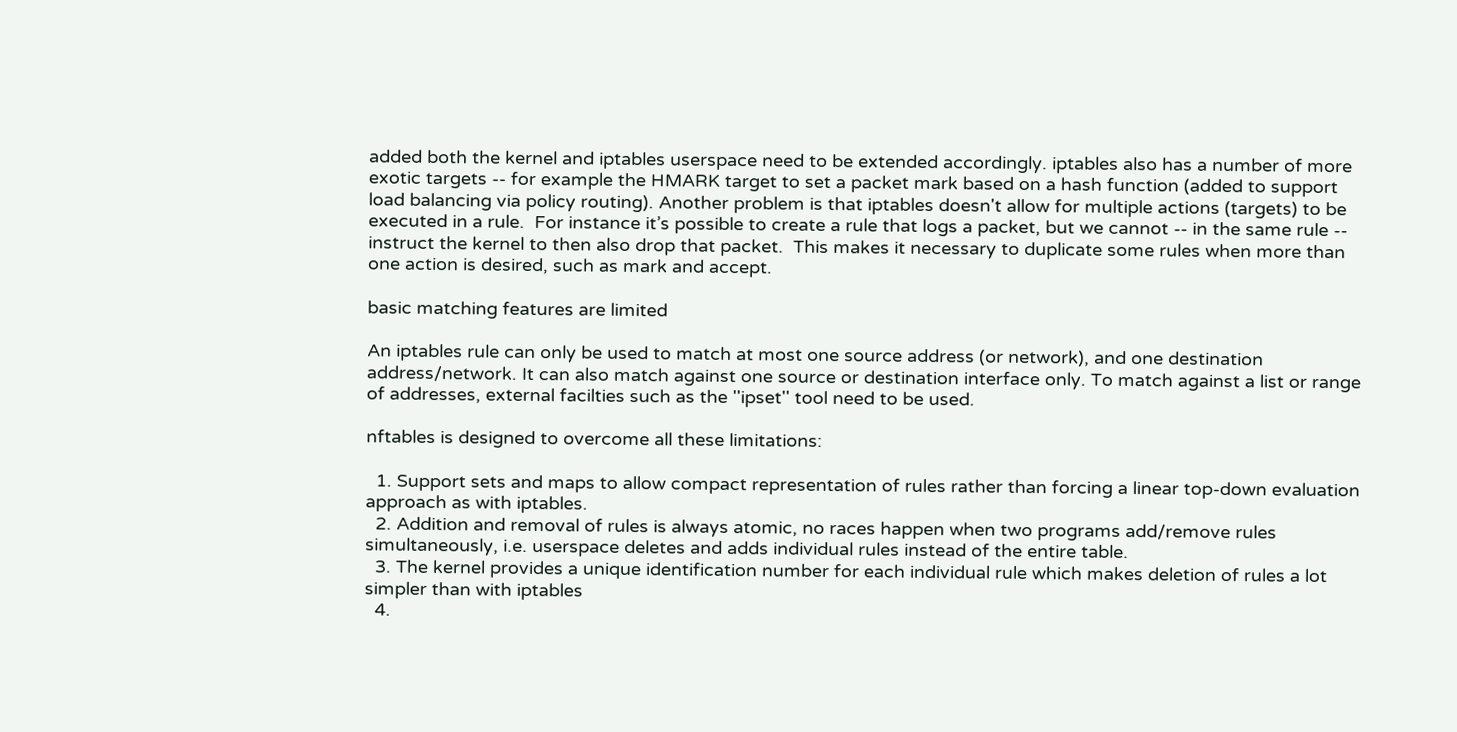added both the kernel and iptables userspace need to be extended accordingly. iptables also has a number of more exotic targets -- for example the HMARK target to set a packet mark based on a hash function (added to support load balancing via policy routing). Another problem is that iptables doesn't allow for multiple actions (targets) to be executed in a rule.  For instance it’s possible to create a rule that logs a packet, but we cannot -- in the same rule -- instruct the kernel to then also drop that packet.  This makes it necessary to duplicate some rules when more than one action is desired, such as mark and accept.

basic matching features are limited

An iptables rule can only be used to match at most one source address (or network), and one destination address/network. It can also match against one source or destination interface only. To match against a list or range of addresses, external facilties such as the ''ipset'' tool need to be used.

nftables is designed to overcome all these limitations:

  1. Support sets and maps to allow compact representation of rules rather than forcing a linear top-down evaluation approach as with iptables.
  2. Addition and removal of rules is always atomic, no races happen when two programs add/remove rules simultaneously, i.e. userspace deletes and adds individual rules instead of the entire table.
  3. The kernel provides a unique identification number for each individual rule which makes deletion of rules a lot simpler than with iptables
  4.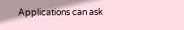Applications can ask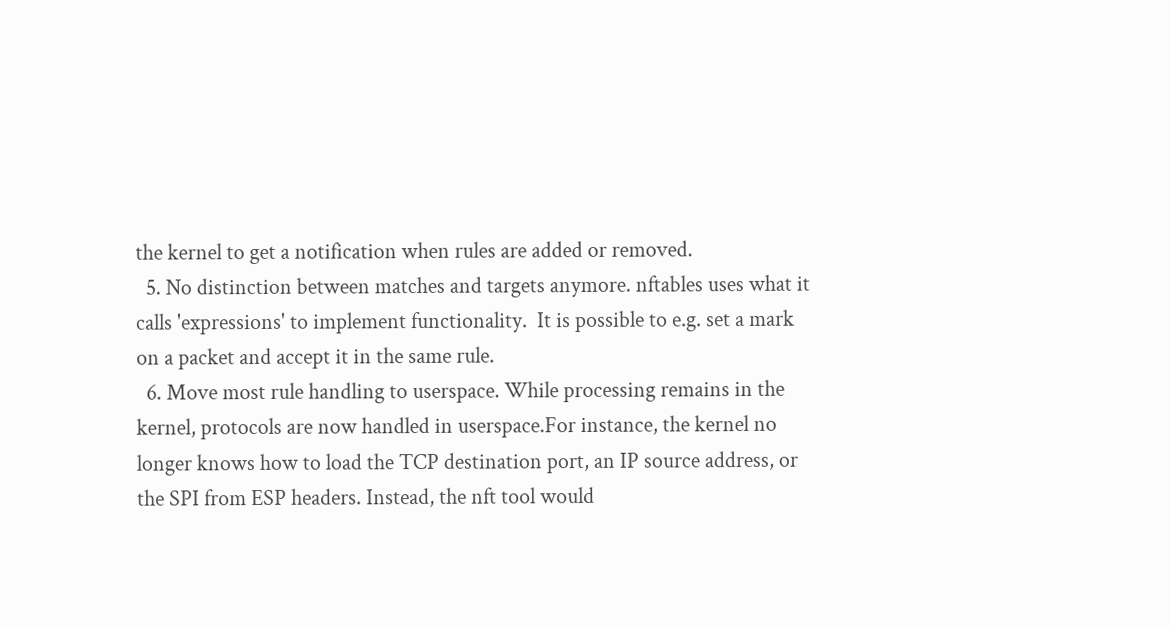the kernel to get a notification when rules are added or removed.
  5. No distinction between matches and targets anymore. nftables uses what it calls 'expressions' to implement functionality.  It is possible to e.g. set a mark on a packet and accept it in the same rule.
  6. Move most rule handling to userspace. While processing remains in the kernel, protocols are now handled in userspace.For instance, the kernel no longer knows how to load the TCP destination port, an IP source address, or the SPI from ESP headers. Instead, the nft tool would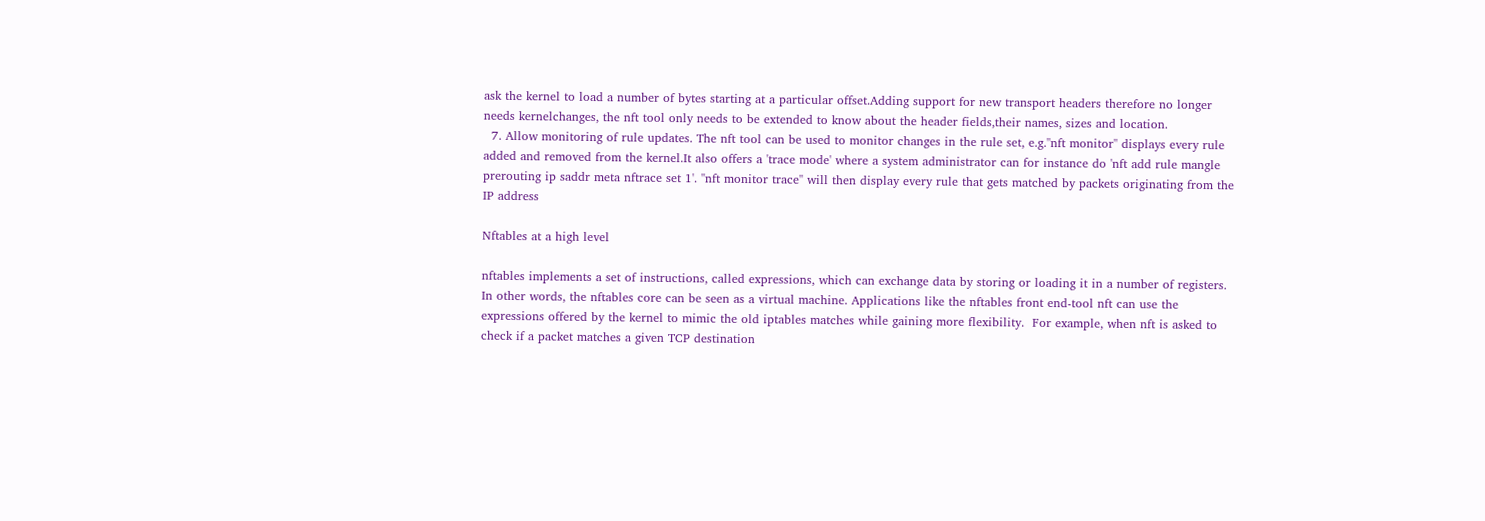ask the kernel to load a number of bytes starting at a particular offset.Adding support for new transport headers therefore no longer needs kernelchanges, the nft tool only needs to be extended to know about the header fields,their names, sizes and location.
  7. Allow monitoring of rule updates. The nft tool can be used to monitor changes in the rule set, e.g.''nft monitor'' displays every rule added and removed from the kernel.It also offers a 'trace mode' where a system administrator can for instance do 'nft add rule mangle prerouting ip saddr meta nftrace set 1'. ''nft monitor trace'' will then display every rule that gets matched by packets originating from the IP address

Nftables at a high level

nftables implements a set of instructions, called expressions, which can exchange data by storing or loading it in a number of registers. In other words, the nftables core can be seen as a virtual machine. Applications like the nftables front end-tool nft can use the expressions offered by the kernel to mimic the old iptables matches while gaining more flexibility.  For example, when nft is asked to check if a packet matches a given TCP destination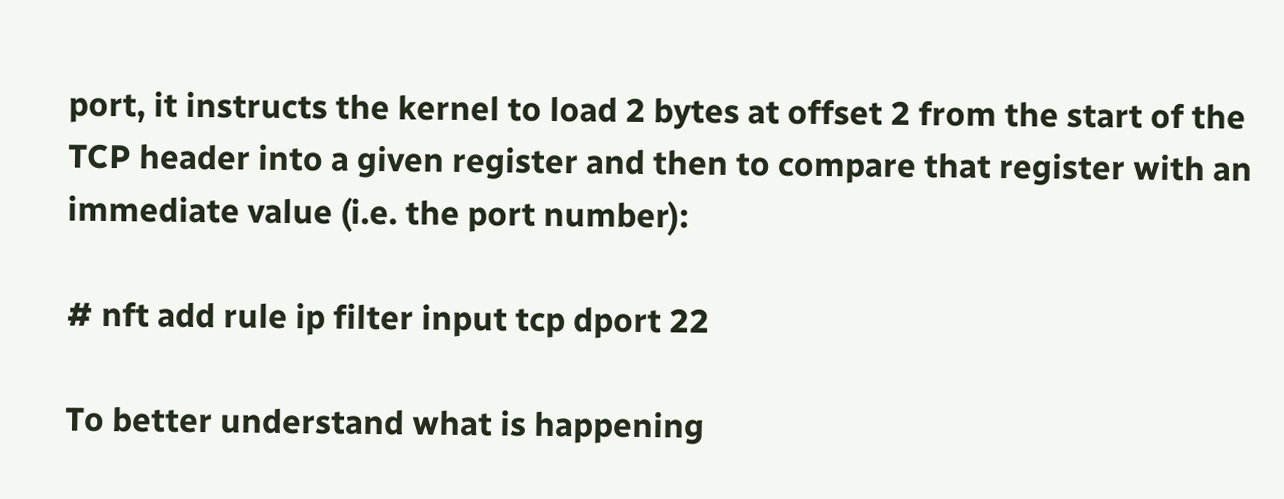port, it instructs the kernel to load 2 bytes at offset 2 from the start of the TCP header into a given register and then to compare that register with an immediate value (i.e. the port number):

# nft add rule ip filter input tcp dport 22

To better understand what is happening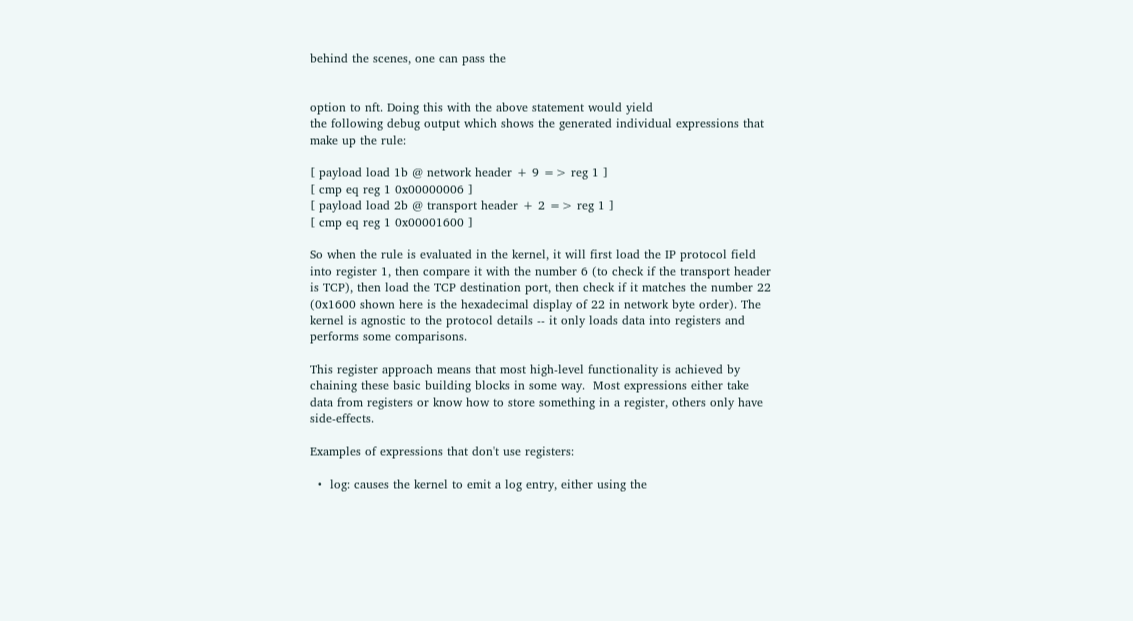behind the scenes, one can pass the


option to nft. Doing this with the above statement would yield
the following debug output which shows the generated individual expressions that make up the rule:

[ payload load 1b @ network header + 9 => reg 1 ]
[ cmp eq reg 1 0x00000006 ]
[ payload load 2b @ transport header + 2 => reg 1 ]
[ cmp eq reg 1 0x00001600 ]

So when the rule is evaluated in the kernel, it will first load the IP protocol field into register 1, then compare it with the number 6 (to check if the transport header is TCP), then load the TCP destination port, then check if it matches the number 22 (0x1600 shown here is the hexadecimal display of 22 in network byte order). The kernel is agnostic to the protocol details -- it only loads data into registers and performs some comparisons.

This register approach means that most high-level functionality is achieved by chaining these basic building blocks in some way.  Most expressions either take data from registers or know how to store something in a register, others only have side-effects.

Examples of expressions that don't use registers:

  •  log: causes the kernel to emit a log entry, either using the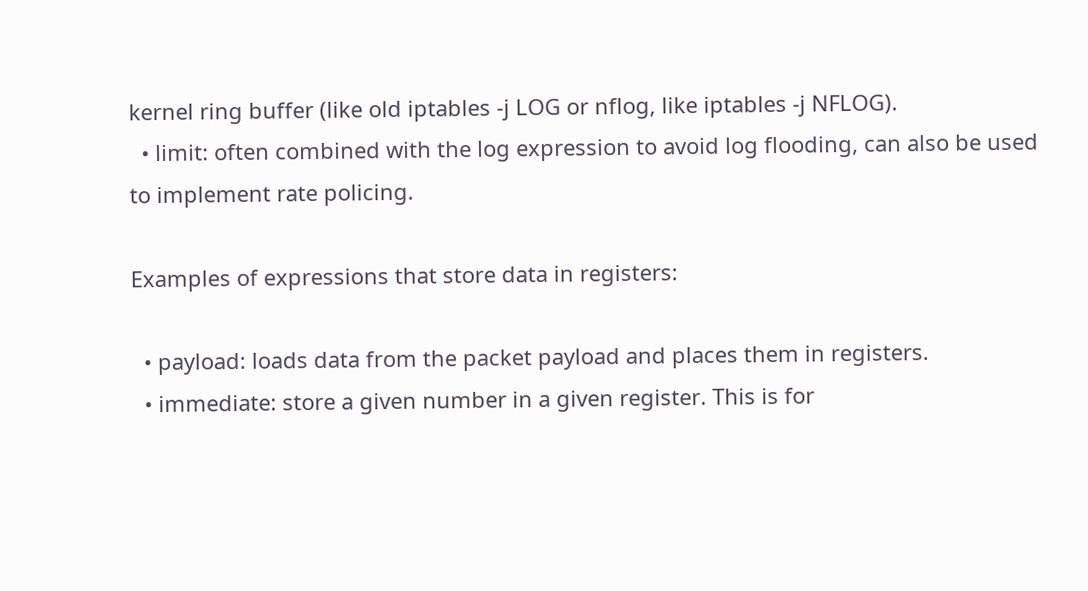kernel ring buffer (like old iptables -j LOG or nflog, like iptables -j NFLOG).
  • limit: often combined with the log expression to avoid log flooding, can also be used to implement rate policing.

Examples of expressions that store data in registers:

  • payload: loads data from the packet payload and places them in registers.
  • immediate: store a given number in a given register. This is for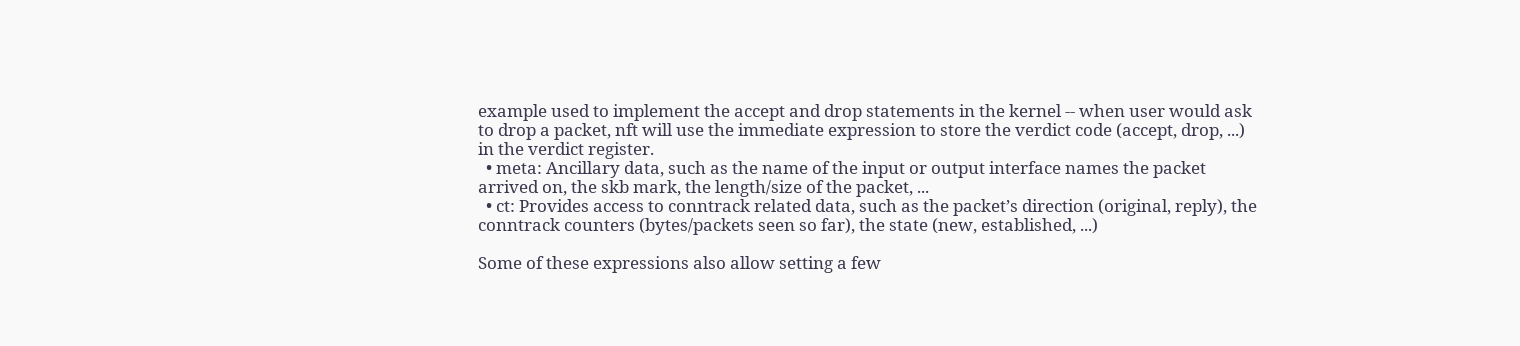example used to implement the accept and drop statements in the kernel -- when user would ask to drop a packet, nft will use the immediate expression to store the verdict code (accept, drop, ...) in the verdict register.
  • meta: Ancillary data, such as the name of the input or output interface names the packet arrived on, the skb mark, the length/size of the packet, ...
  • ct: Provides access to conntrack related data, such as the packet’s direction (original, reply), the conntrack counters (bytes/packets seen so far), the state (new, established, ...)

Some of these expressions also allow setting a few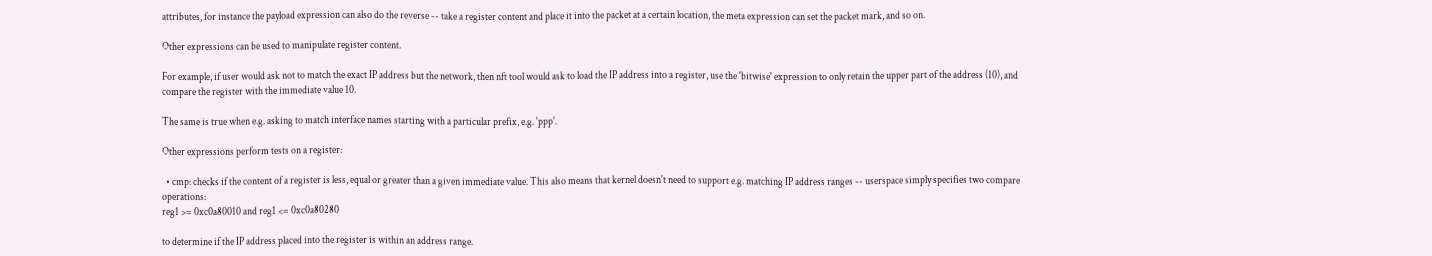attributes, for instance the payload expression can also do the reverse -- take a register content and place it into the packet at a certain location, the meta expression can set the packet mark, and so on.

Other expressions can be used to manipulate register content.

For example, if user would ask not to match the exact IP address but the network, then nft tool would ask to load the IP address into a register, use the 'bitwise' expression to only retain the upper part of the address (10), and compare the register with the immediate value 10.

The same is true when e.g. asking to match interface names starting with a particular prefix, e.g. 'ppp'.

Other expressions perform tests on a register:

  • cmp: checks if the content of a register is less, equal or greater than a given immediate value. This also means that kernel doesn't need to support e.g. matching IP address ranges -- userspace simply specifies two compare operations:
reg1 >= 0xc0a80010 and reg1 <= 0xc0a80280

to determine if the IP address placed into the register is within an address range.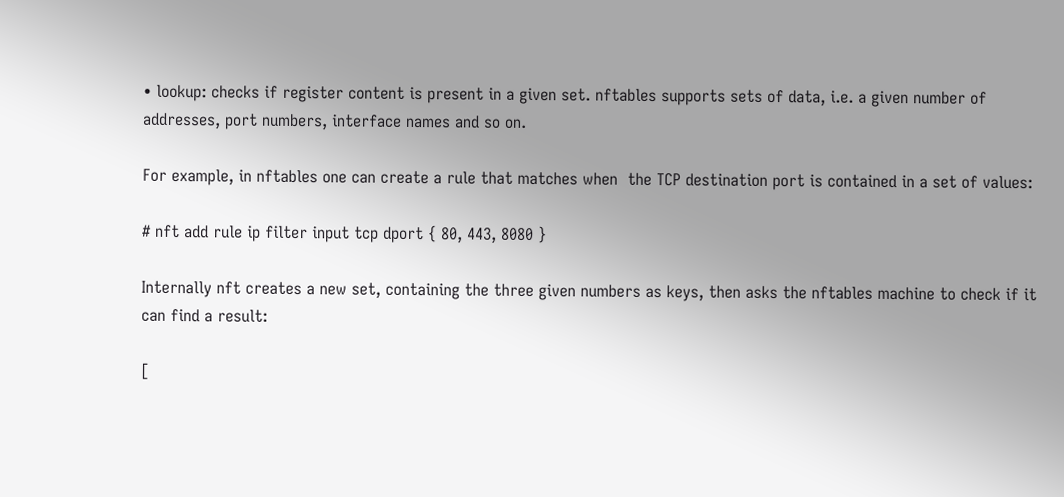• lookup: checks if register content is present in a given set. nftables supports sets of data, i.e. a given number of addresses, port numbers, interface names and so on.

For example, in nftables one can create a rule that matches when  the TCP destination port is contained in a set of values:

# nft add rule ip filter input tcp dport { 80, 443, 8080 }

Internally nft creates a new set, containing the three given numbers as keys, then asks the nftables machine to check if it can find a result:

[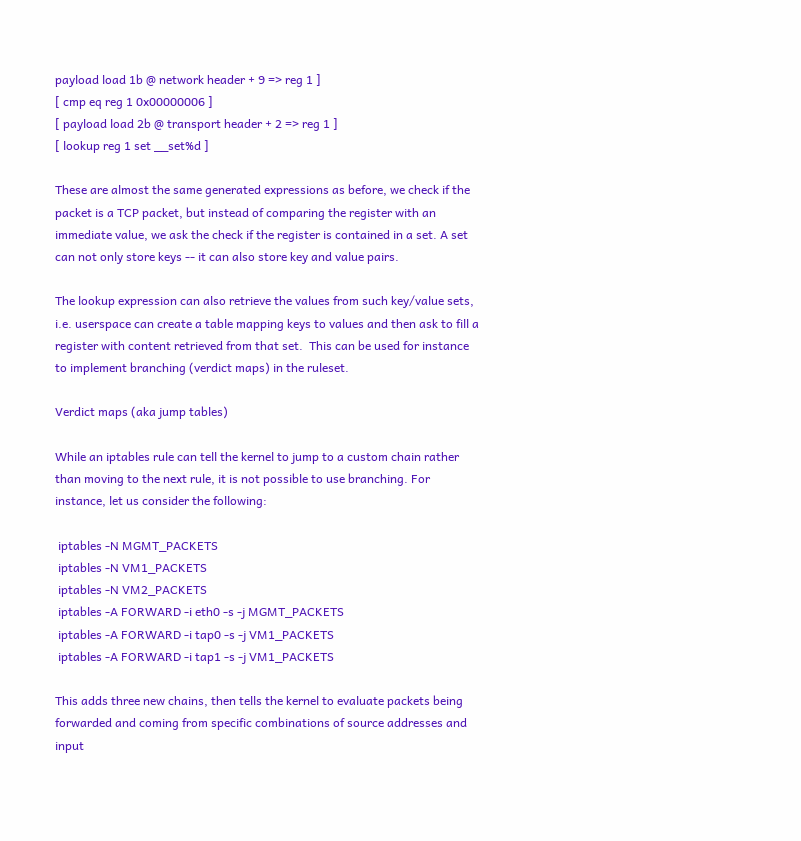payload load 1b @ network header + 9 => reg 1 ]
[ cmp eq reg 1 0x00000006 ]
[ payload load 2b @ transport header + 2 => reg 1 ]
[ lookup reg 1 set __set%d ]

These are almost the same generated expressions as before, we check if the packet is a TCP packet, but instead of comparing the register with an immediate value, we ask the check if the register is contained in a set. A set can not only store keys -- it can also store key and value pairs.

The lookup expression can also retrieve the values from such key/value sets, i.e. userspace can create a table mapping keys to values and then ask to fill a register with content retrieved from that set.  This can be used for instance to implement branching (verdict maps) in the ruleset.

Verdict maps (aka jump tables)

While an iptables rule can tell the kernel to jump to a custom chain rather than moving to the next rule, it is not possible to use branching. For instance, let us consider the following:

 iptables -N MGMT_PACKETS
 iptables -N VM1_PACKETS
 iptables -N VM2_PACKETS
 iptables -A FORWARD -i eth0 -s -j MGMT_PACKETS
 iptables -A FORWARD -i tap0 -s -j VM1_PACKETS
 iptables -A FORWARD -i tap1 -s -j VM1_PACKETS

This adds three new chains, then tells the kernel to evaluate packets being forwarded and coming from specific combinations of source addresses and input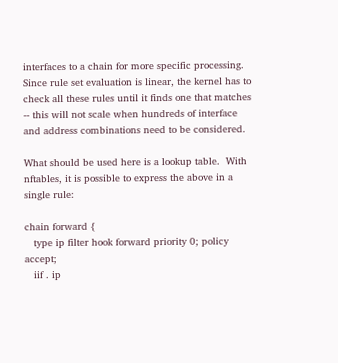interfaces to a chain for more specific processing. Since rule set evaluation is linear, the kernel has to check all these rules until it finds one that matches -- this will not scale when hundreds of interface and address combinations need to be considered.

What should be used here is a lookup table.  With nftables, it is possible to express the above in a single rule:

chain forward {
   type ip filter hook forward priority 0; policy accept;
   iif . ip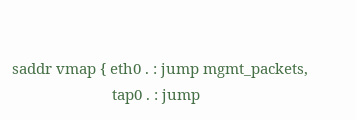saddr vmap { eth0 . : jump mgmt_packets,
                         tap0 . : jump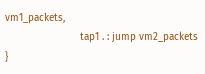vm1_packets,
                         tap1 . : jump vm2_packets }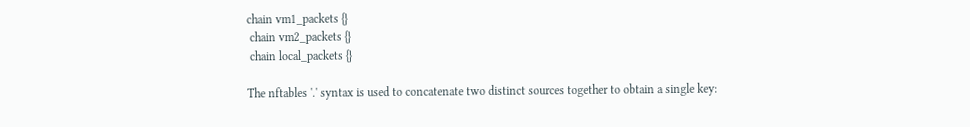chain vm1_packets {}
 chain vm2_packets {}
 chain local_packets {}

The nftables '.' syntax is used to concatenate two distinct sources together to obtain a single key: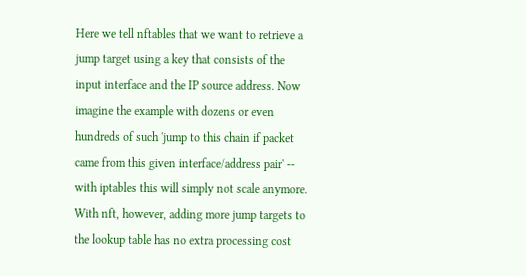Here we tell nftables that we want to retrieve a jump target using a key that consists of the input interface and the IP source address. Now imagine the example with dozens or even hundreds of such 'jump to this chain if packet came from this given interface/address pair' -- with iptables this will simply not scale anymore.  With nft, however, adding more jump targets to the lookup table has no extra processing cost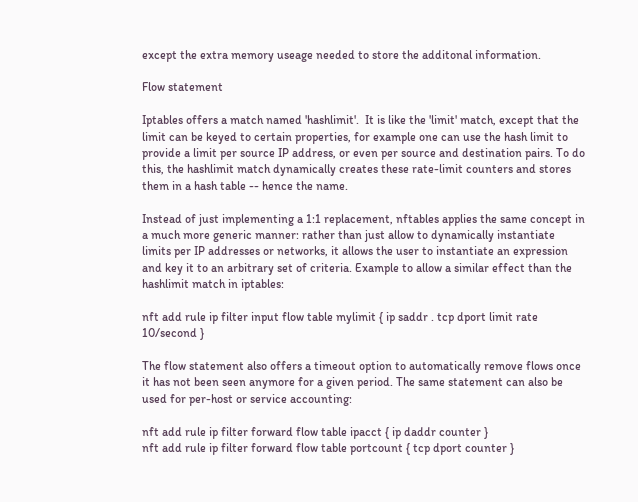except the extra memory useage needed to store the additonal information.

Flow statement

Iptables offers a match named 'hashlimit'.  It is like the 'limit' match, except that the limit can be keyed to certain properties, for example one can use the hash limit to provide a limit per source IP address, or even per source and destination pairs. To do this, the hashlimit match dynamically creates these rate-limit counters and stores them in a hash table -- hence the name.

Instead of just implementing a 1:1 replacement, nftables applies the same concept in a much more generic manner: rather than just allow to dynamically instantiate limits per IP addresses or networks, it allows the user to instantiate an expression and key it to an arbitrary set of criteria. Example to allow a similar effect than the hashlimit match in iptables:

nft add rule ip filter input flow table mylimit { ip saddr . tcp dport limit rate 10/second }

The flow statement also offers a timeout option to automatically remove flows once it has not been seen anymore for a given period. The same statement can also be used for per-host or service accounting:

nft add rule ip filter forward flow table ipacct { ip daddr counter }
nft add rule ip filter forward flow table portcount { tcp dport counter }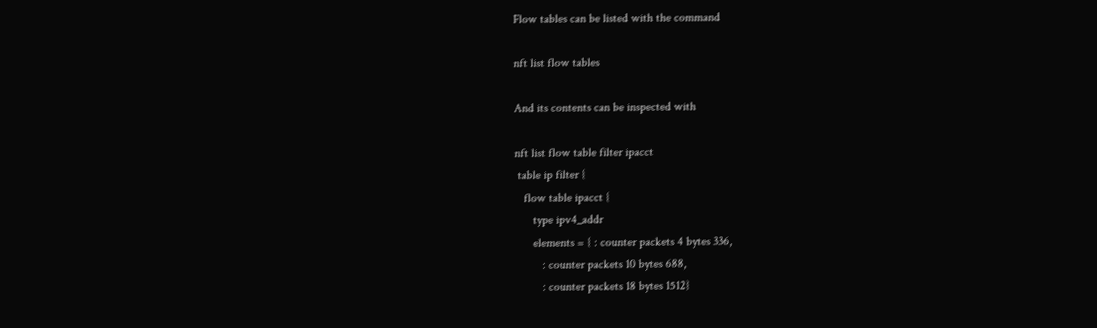Flow tables can be listed with the command

nft list flow tables

And its contents can be inspected with

nft list flow table filter ipacct
 table ip filter {
   flow table ipacct {
      type ipv4_addr
      elements = { : counter packets 4 bytes 336,
         : counter packets 10 bytes 688,
         : counter packets 18 bytes 1512}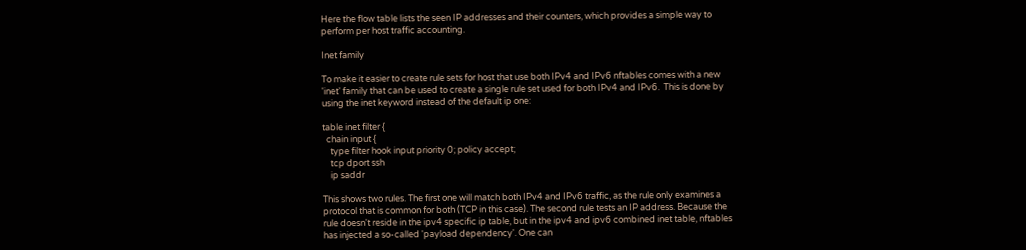Here the flow table lists the seen IP addresses and their counters, which provides a simple way to perform per host traffic accounting.

Inet family

To make it easier to create rule sets for host that use both IPv4 and IPv6 nftables comes with a new 'inet' family that can be used to create a single rule set used for both IPv4 and IPv6.  This is done by using the inet keyword instead of the default ip one:

table inet filter {
  chain input {
    type filter hook input priority 0; policy accept;
    tcp dport ssh
    ip saddr

This shows two rules. The first one will match both IPv4 and IPv6 traffic, as the rule only examines a protocol that is common for both (TCP in this case). The second rule tests an IP address. Because the rule doesn't reside in the ipv4 specific ip table, but in the ipv4 and ipv6 combined inet table, nftables has injected a so-called 'payload dependency'. One can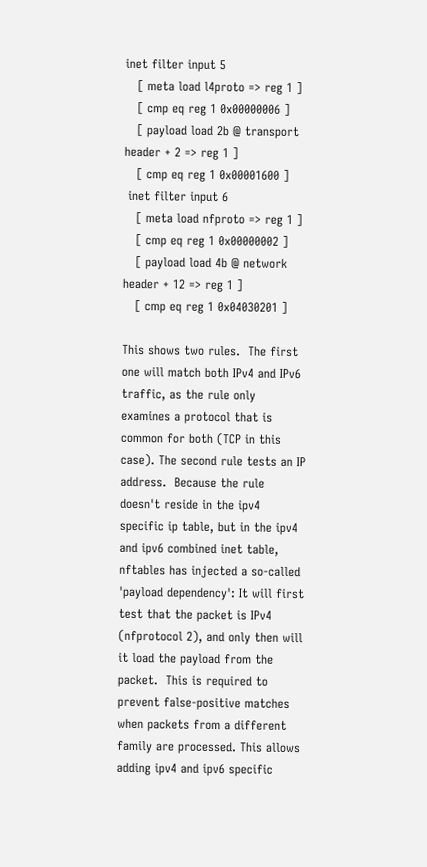inet filter input 5
   [ meta load l4proto => reg 1 ]
   [ cmp eq reg 1 0x00000006 ]
   [ payload load 2b @ transport header + 2 => reg 1 ]
   [ cmp eq reg 1 0x00001600 ]
 inet filter input 6
   [ meta load nfproto => reg 1 ]
   [ cmp eq reg 1 0x00000002 ]
   [ payload load 4b @ network header + 12 => reg 1 ]
   [ cmp eq reg 1 0x04030201 ]

This shows two rules.  The first one will match both IPv4 and IPv6 traffic, as the rule only examines a protocol that is common for both (TCP in this case). The second rule tests an IP address.  Because the rule doesn't reside in the ipv4 specific ip table, but in the ipv4 and ipv6 combined inet table, nftables has injected a so-called 'payload dependency': It will first test that the packet is IPv4 (nfprotocol 2), and only then will it load the payload from the packet.  This is required to prevent false-positive matches when packets from a different family are processed. This allows adding ipv4 and ipv6 specific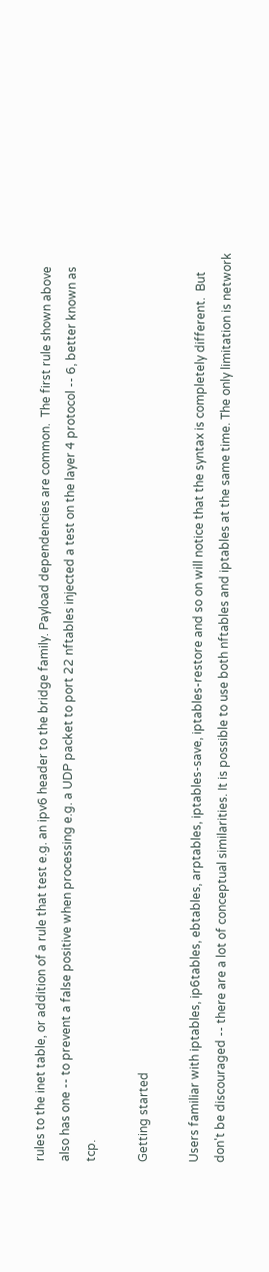rules to the inet table, or addition of a rule that test e.g. an ipv6 header to the bridge family. Payload dependencies are common.  The first rule shown above also has one -- to prevent a false positive when processing e.g. a UDP packet to port 22 nftables injected a test on the layer 4 protocol -- 6, better known as tcp.

Getting started

Users familiar with iptables, ip6tables, ebtables, arptables, iptables-save, iptables-restore and so on will notice that the syntax is completely different.  But don't be discouraged -- there are a lot of conceptual similarities. It is possible to use both nftables and iptables at the same time. The only limitation is network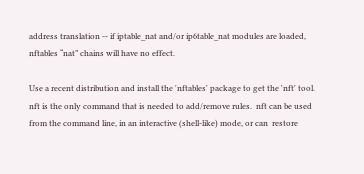address translation -- if iptable_nat and/or ip6table_nat modules are loaded, nftables “nat” chains will have no effect.

Use a recent distribution and install the 'nftables' package to get the 'nft' tool.  nft is the only command that is needed to add/remove rules.  nft can be used from the command line, in an interactive (shell-like) mode, or can  restore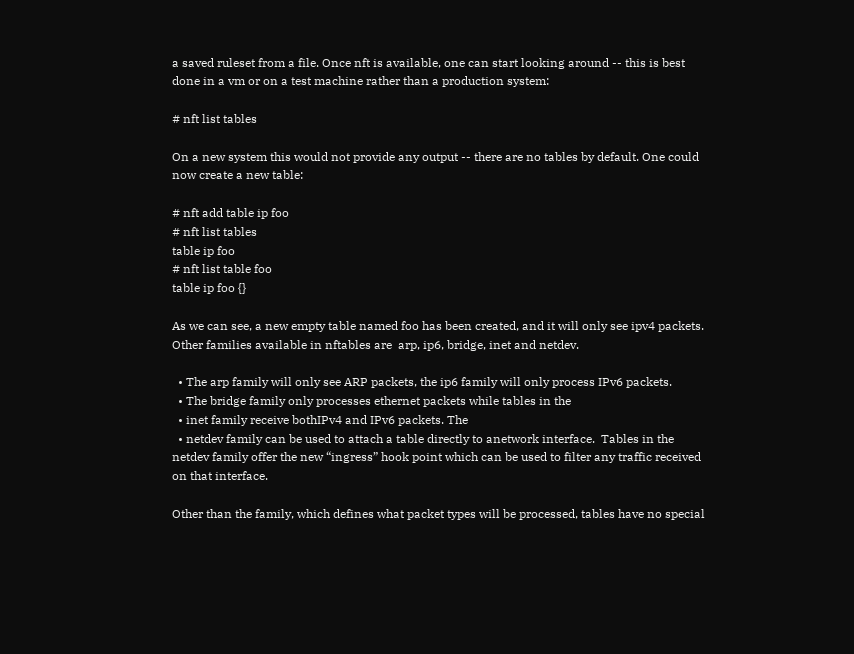a saved ruleset from a file. Once nft is available, one can start looking around -- this is best done in a vm or on a test machine rather than a production system:

# nft list tables

On a new system this would not provide any output -- there are no tables by default. One could now create a new table:

# nft add table ip foo
# nft list tables
table ip foo
# nft list table foo
table ip foo {}

As we can see, a new empty table named foo has been created, and it will only see ipv4 packets.  Other families available in nftables are  arp, ip6, bridge, inet and netdev.

  • The arp family will only see ARP packets, the ip6 family will only process IPv6 packets.
  • The bridge family only processes ethernet packets while tables in the
  • inet family receive bothIPv4 and IPv6 packets. The
  • netdev family can be used to attach a table directly to anetwork interface.  Tables in the netdev family offer the new “ingress” hook point which can be used to filter any traffic received on that interface.

Other than the family, which defines what packet types will be processed, tables have no special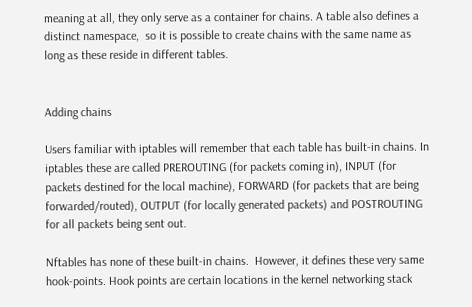meaning at all, they only serve as a container for chains. A table also defines a distinct namespace,  so it is possible to create chains with the same name as long as these reside in different tables.


Adding chains

Users familiar with iptables will remember that each table has built-in chains. In iptables these are called PREROUTING (for packets coming in), INPUT (for packets destined for the local machine), FORWARD (for packets that are being forwarded/routed), OUTPUT (for locally generated packets) and POSTROUTING for all packets being sent out.

Nftables has none of these built-in chains.  However, it defines these very same hook-points. Hook points are certain locations in the kernel networking stack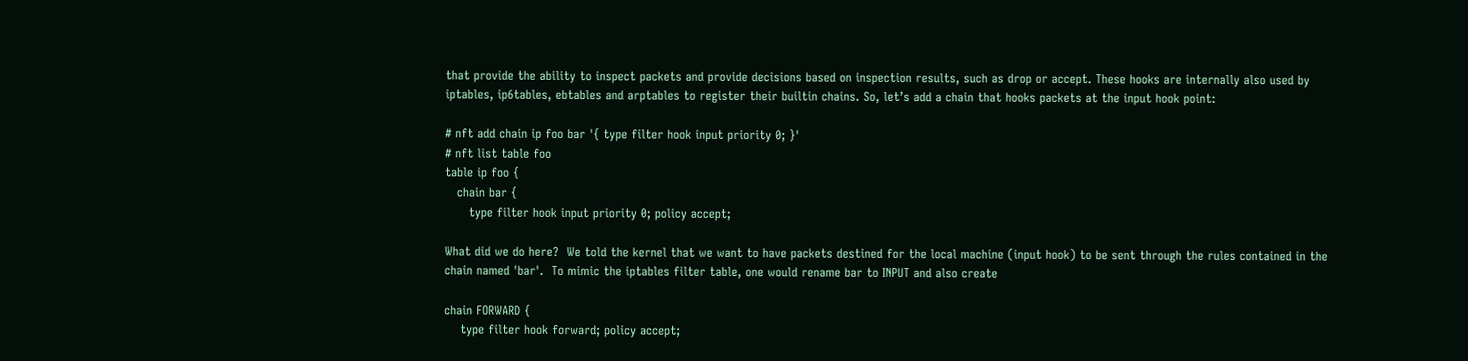that provide the ability to inspect packets and provide decisions based on inspection results, such as drop or accept. These hooks are internally also used by iptables, ip6tables, ebtables and arptables to register their builtin chains. So, let’s add a chain that hooks packets at the input hook point:

# nft add chain ip foo bar '{ type filter hook input priority 0; }'
# nft list table foo
table ip foo {
   chain bar {
      type filter hook input priority 0; policy accept;

What did we do here?  We told the kernel that we want to have packets destined for the local machine (input hook) to be sent through the rules contained in the chain named 'bar'.  To mimic the iptables filter table, one would rename bar to INPUT and also create

chain FORWARD {
    type filter hook forward; policy accept;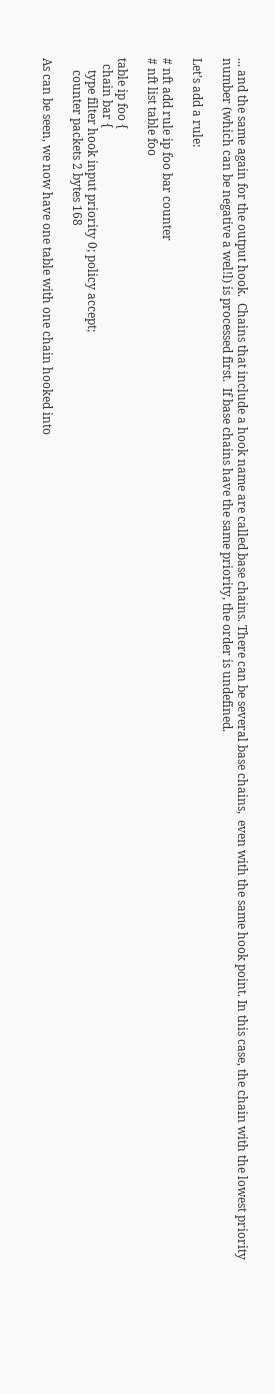... and the same again for the output hook.  Chains that include a hook name are called base chains. There can be several base chains,  even with the same hook point. In this case, the chain with the lowest priority number (which can be negative a wel!l) is processed first.  If base chains have the same priority, the order is undefined.

Let’s add a rule:

# nft add rule ip foo bar counter
# nft list table foo

table ip foo {
  chain bar {
    type filter hook input priority 0; policy accept;
    counter packets 2 bytes 168

As can be seen, we now have one table with one chain hooked into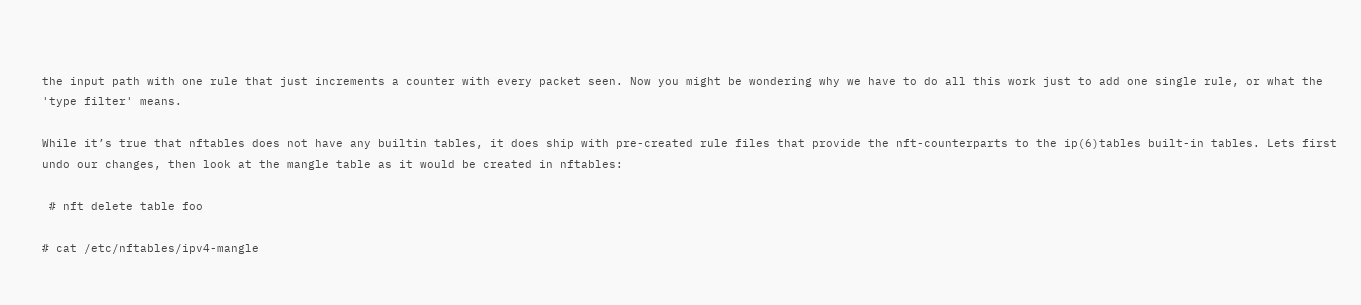the input path with one rule that just increments a counter with every packet seen. Now you might be wondering why we have to do all this work just to add one single rule, or what the 'type filter' means.

While it’s true that nftables does not have any builtin tables, it does ship with pre-created rule files that provide the nft-counterparts to the ip(6)tables built-in tables. Lets first undo our changes, then look at the mangle table as it would be created in nftables:

 # nft delete table foo

# cat /etc/nftables/ipv4-mangle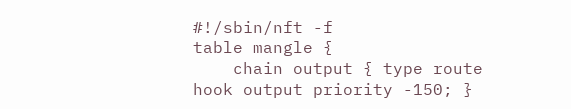#!/sbin/nft -f
table mangle {
    chain output { type route hook output priority -150; }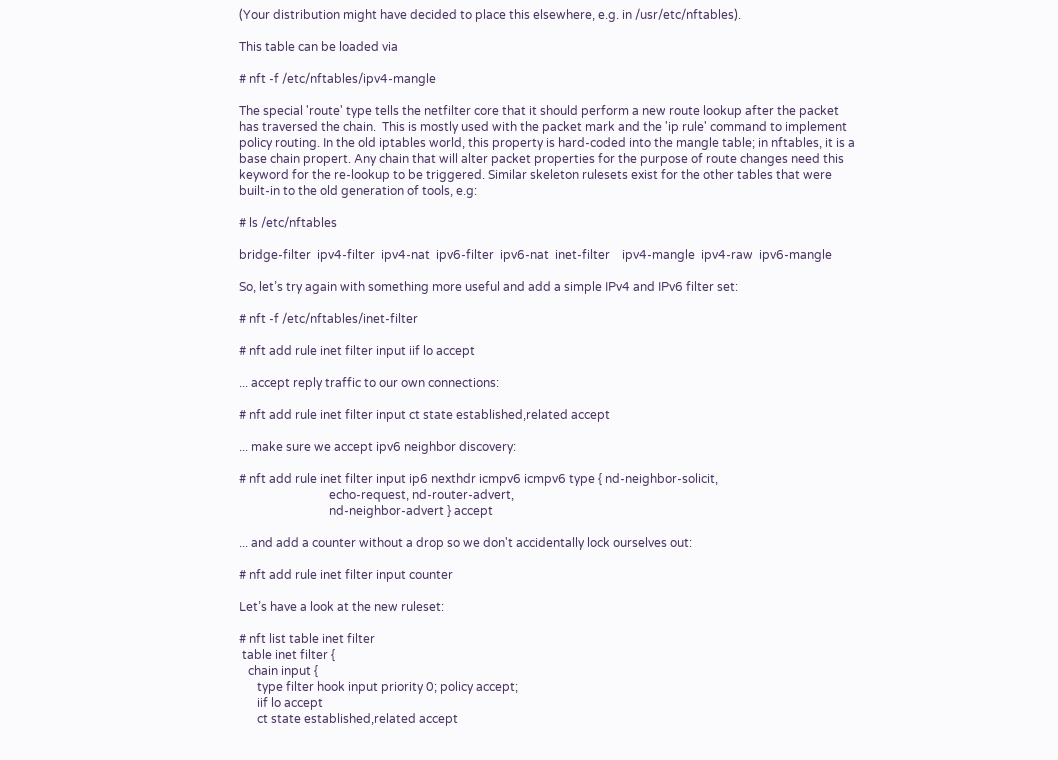(Your distribution might have decided to place this elsewhere, e.g. in /usr/etc/nftables).

This table can be loaded via

# nft -f /etc/nftables/ipv4-mangle

The special 'route' type tells the netfilter core that it should perform a new route lookup after the packet has traversed the chain.  This is mostly used with the packet mark and the 'ip rule' command to implement policy routing. In the old iptables world, this property is hard-coded into the mangle table; in nftables, it is a base chain propert. Any chain that will alter packet properties for the purpose of route changes need this keyword for the re-lookup to be triggered. Similar skeleton rulesets exist for the other tables that were built-in to the old generation of tools, e.g:

# ls /etc/nftables

bridge-filter  ipv4-filter  ipv4-nat  ipv6-filter  ipv6-nat  inet-filter    ipv4-mangle  ipv4-raw  ipv6-mangle

So, let’s try again with something more useful and add a simple IPv4 and IPv6 filter set:

# nft -f /etc/nftables/inet-filter

# nft add rule inet filter input iif lo accept

... accept reply traffic to our own connections:

# nft add rule inet filter input ct state established,related accept

... make sure we accept ipv6 neighbor discovery:

# nft add rule inet filter input ip6 nexthdr icmpv6 icmpv6 type { nd-neighbor-solicit,
                              echo-request, nd-router-advert,
                              nd-neighbor-advert } accept

... and add a counter without a drop so we don't accidentally lock ourselves out:

# nft add rule inet filter input counter

Let’s have a look at the new ruleset:

# nft list table inet filter
 table inet filter {
   chain input {
      type filter hook input priority 0; policy accept;
      iif lo accept
      ct state established,related accept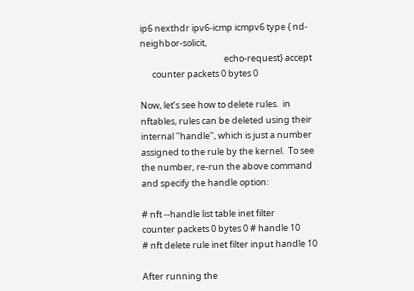ip6 nexthdr ipv6-icmp icmpv6 type { nd-neighbor-solicit,
                                          echo-request} accept
      counter packets 0 bytes 0

Now, let’s see how to delete rules.  in nftables, rules can be deleted using their internal ''handle'', which is just a number assigned to the rule by the kernel.  To see the number, re-run the above command and specify the handle option:

# nft --handle list table inet filter
counter packets 0 bytes 0 # handle 10
# nft delete rule inet filter input handle 10

After running the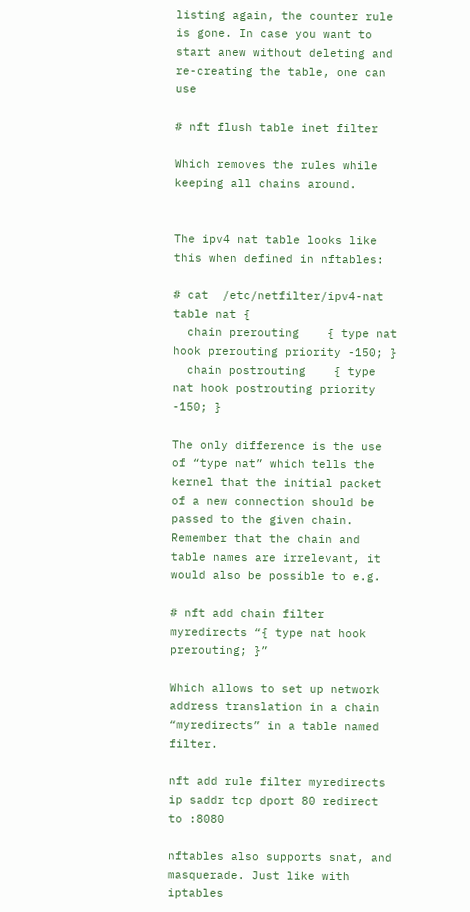listing again, the counter rule is gone. In case you want to start anew without deleting and re-creating the table, one can use

# nft flush table inet filter

Which removes the rules while keeping all chains around.


The ipv4 nat table looks like this when defined in nftables:

# cat  /etc/netfilter/ipv4-nat
table nat {
  chain prerouting    { type nat hook prerouting priority -150; }
  chain postrouting    { type nat hook postrouting priority -150; }

The only difference is the use of “type nat” which tells the kernel that the initial packet of a new connection should be passed to the given chain.  Remember that the chain and table names are irrelevant, it would also be possible to e.g.

# nft add chain filter myredirects “{ type nat hook prerouting; }”

Which allows to set up network address translation in a chain “myredirects” in a table named filter.

nft add rule filter myredirects ip saddr tcp dport 80 redirect to :8080

nftables also supports snat, and masquerade. Just like with iptables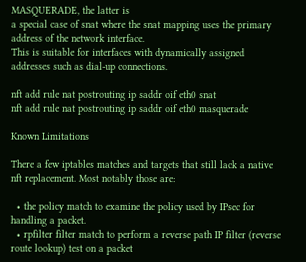MASQUERADE, the latter is
a special case of snat where the snat mapping uses the primary address of the network interface.
This is suitable for interfaces with dynamically assigned addresses such as dial-up connections.

nft add rule nat postrouting ip saddr oif eth0 snat
nft add rule nat postrouting ip saddr oif eth0 masquerade

Known Limitations

There a few iptables matches and targets that still lack a native nft replacement. Most notably those are:

  • the policy match to examine the policy used by IPsec for handling a packet.
  • rpfilter filter match to perform a reverse path IP filter (reverse route lookup) test on a packet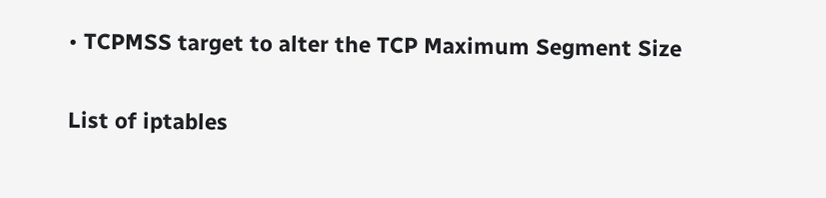• TCPMSS target to alter the TCP Maximum Segment Size

List of iptables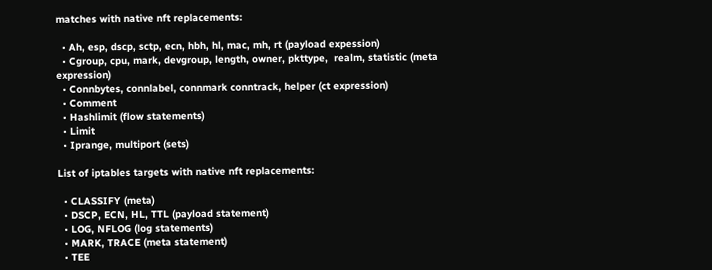matches with native nft replacements:

  • Ah, esp, dscp, sctp, ecn, hbh, hl, mac, mh, rt (payload expession)
  • Cgroup, cpu, mark, devgroup, length, owner, pkttype,  realm, statistic (meta expression)
  • Connbytes, connlabel, connmark conntrack, helper (ct expression)
  • Comment
  • Hashlimit (flow statements)
  • Limit
  • Iprange, multiport (sets)

List of iptables targets with native nft replacements:

  • CLASSIFY (meta)
  • DSCP, ECN, HL, TTL (payload statement)
  • LOG, NFLOG (log statements)
  • MARK, TRACE (meta statement)
  • TEE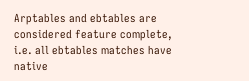Arptables and ebtables are considered feature complete, i.e. all ebtables matches have native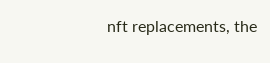nft replacements, the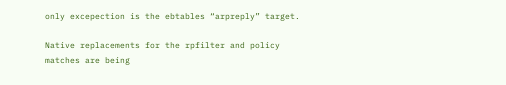only excepection is the ebtables “arpreply” target.

Native replacements for the rpfilter and policy matches are being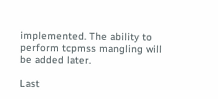implemented. The ability to perform tcpmss mangling will be added later.

Last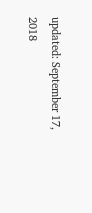updated: September 17, 2018